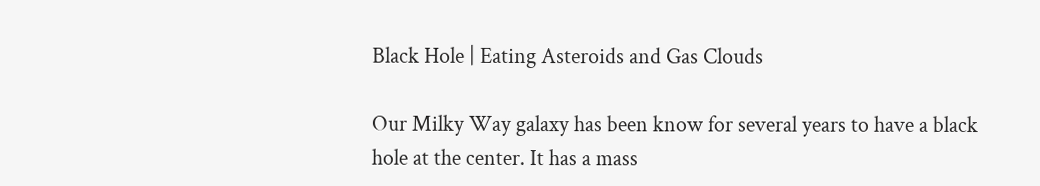Black Hole | Eating Asteroids and Gas Clouds

Our Milky Way galaxy has been know for several years to have a black hole at the center. It has a mass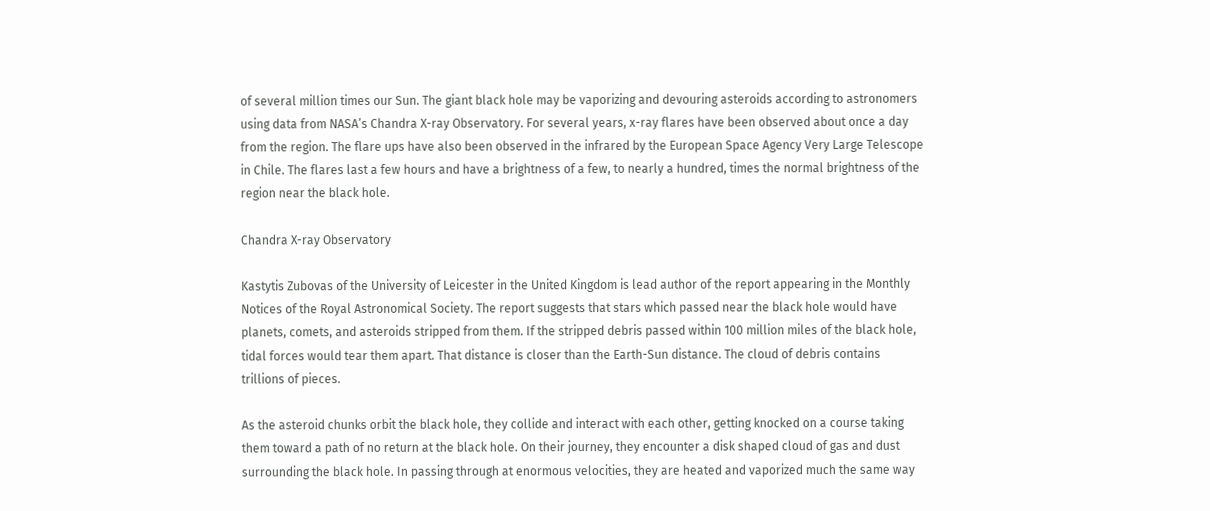of several million times our Sun. The giant black hole may be vaporizing and devouring asteroids according to astronomers using data from NASA’s Chandra X-ray Observatory. For several years, x-ray flares have been observed about once a day from the region. The flare ups have also been observed in the infrared by the European Space Agency Very Large Telescope in Chile. The flares last a few hours and have a brightness of a few, to nearly a hundred, times the normal brightness of the region near the black hole.

Chandra X-ray Observatory

Kastytis Zubovas of the University of Leicester in the United Kingdom is lead author of the report appearing in the Monthly Notices of the Royal Astronomical Society. The report suggests that stars which passed near the black hole would have planets, comets, and asteroids stripped from them. If the stripped debris passed within 100 million miles of the black hole, tidal forces would tear them apart. That distance is closer than the Earth-Sun distance. The cloud of debris contains trillions of pieces.

As the asteroid chunks orbit the black hole, they collide and interact with each other, getting knocked on a course taking them toward a path of no return at the black hole. On their journey, they encounter a disk shaped cloud of gas and dust surrounding the black hole. In passing through at enormous velocities, they are heated and vaporized much the same way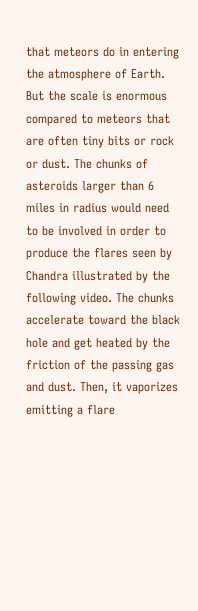that meteors do in entering the atmosphere of Earth. But the scale is enormous compared to meteors that are often tiny bits or rock or dust. The chunks of asteroids larger than 6 miles in radius would need to be involved in order to produce the flares seen by Chandra illustrated by the following video. The chunks accelerate toward the black hole and get heated by the friction of the passing gas and dust. Then, it vaporizes emitting a flare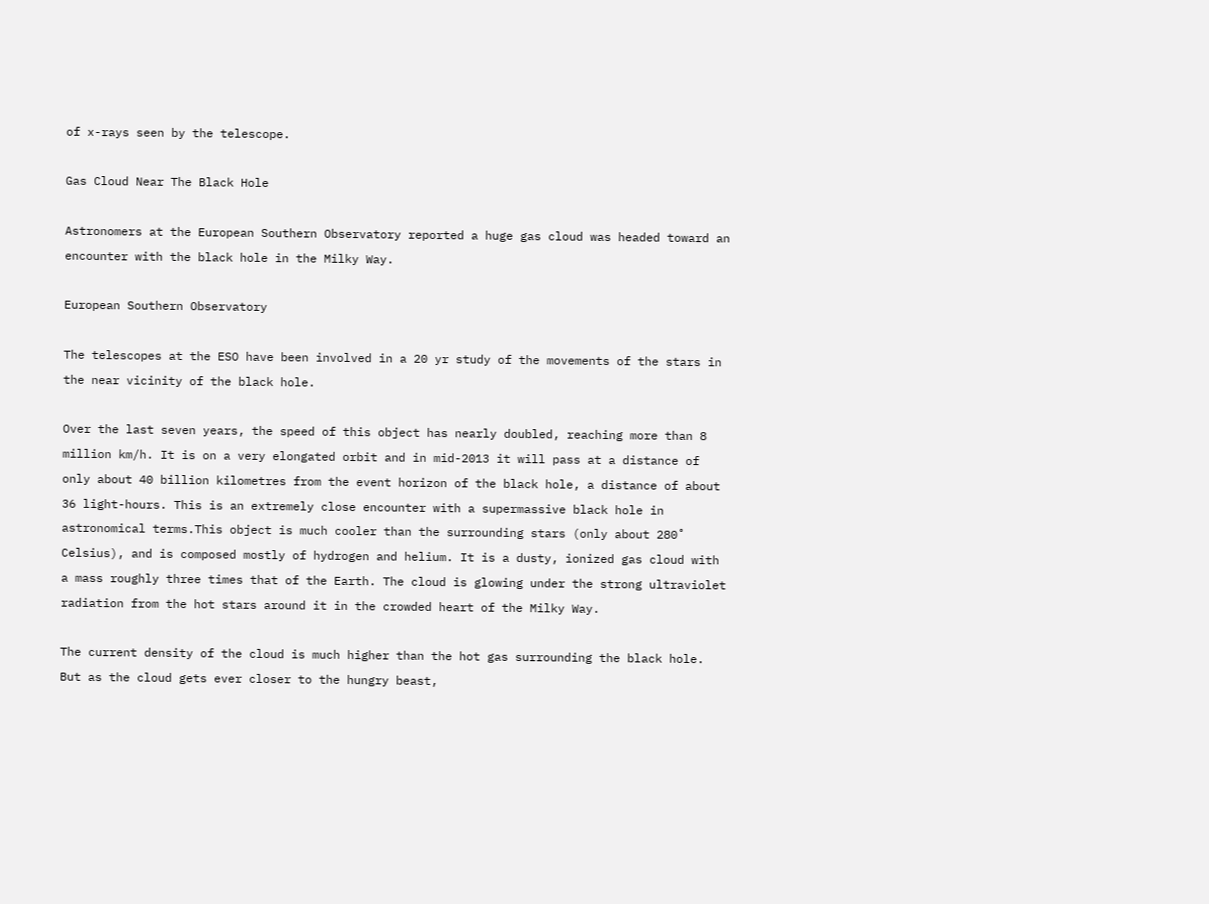of x-rays seen by the telescope.

Gas Cloud Near The Black Hole

Astronomers at the European Southern Observatory reported a huge gas cloud was headed toward an encounter with the black hole in the Milky Way.

European Southern Observatory

The telescopes at the ESO have been involved in a 20 yr study of the movements of the stars in the near vicinity of the black hole.

Over the last seven years, the speed of this object has nearly doubled, reaching more than 8 million km/h. It is on a very elongated orbit and in mid-2013 it will pass at a distance of only about 40 billion kilometres from the event horizon of the black hole, a distance of about 36 light-hours. This is an extremely close encounter with a supermassive black hole in astronomical terms.This object is much cooler than the surrounding stars (only about 280˚ Celsius), and is composed mostly of hydrogen and helium. It is a dusty, ionized gas cloud with a mass roughly three times that of the Earth. The cloud is glowing under the strong ultraviolet radiation from the hot stars around it in the crowded heart of the Milky Way.

The current density of the cloud is much higher than the hot gas surrounding the black hole. But as the cloud gets ever closer to the hungry beast,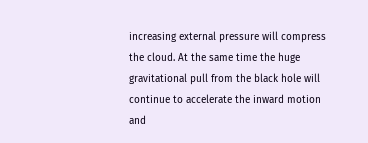increasing external pressure will compress the cloud. At the same time the huge gravitational pull from the black hole will continue to accelerate the inward motion and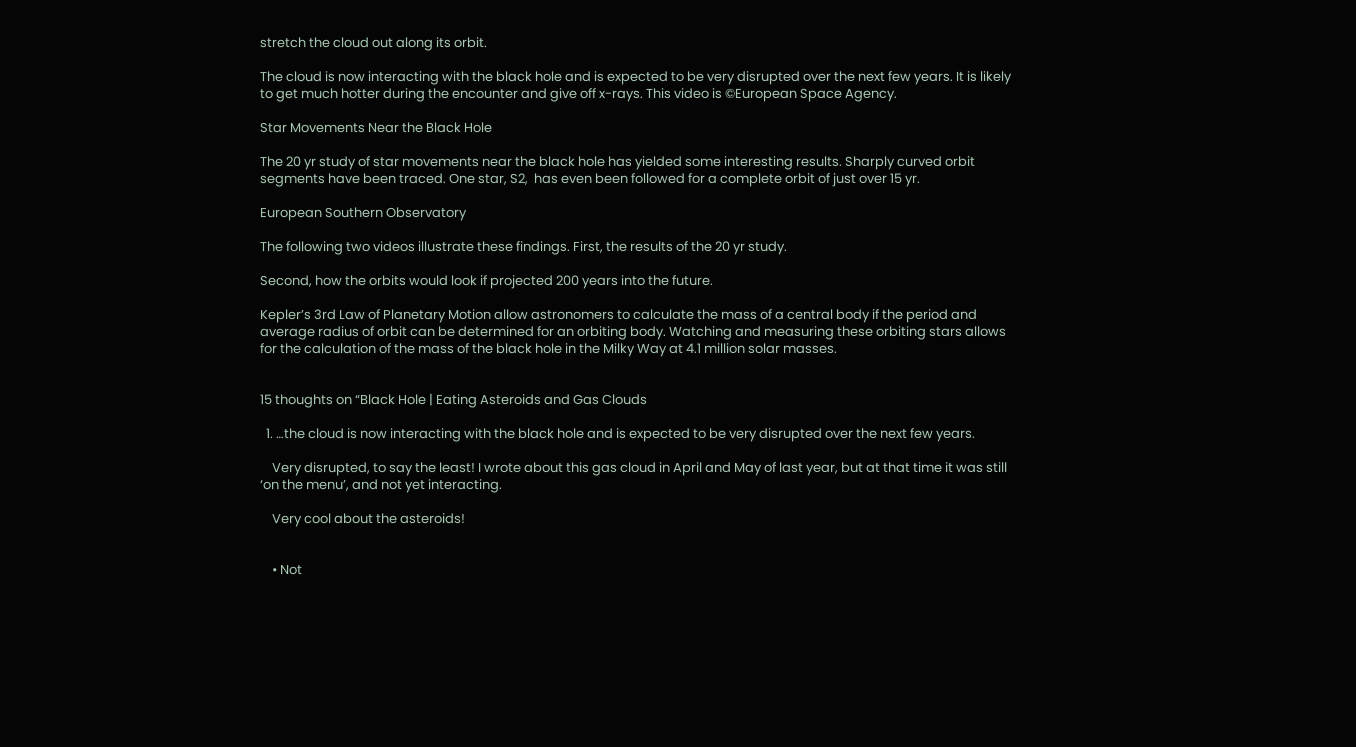stretch the cloud out along its orbit.

The cloud is now interacting with the black hole and is expected to be very disrupted over the next few years. It is likely to get much hotter during the encounter and give off x-rays. This video is ©European Space Agency.

Star Movements Near the Black Hole

The 20 yr study of star movements near the black hole has yielded some interesting results. Sharply curved orbit segments have been traced. One star, S2,  has even been followed for a complete orbit of just over 15 yr.

European Southern Observatory

The following two videos illustrate these findings. First, the results of the 20 yr study.

Second, how the orbits would look if projected 200 years into the future.

Kepler’s 3rd Law of Planetary Motion allow astronomers to calculate the mass of a central body if the period and average radius of orbit can be determined for an orbiting body. Watching and measuring these orbiting stars allows for the calculation of the mass of the black hole in the Milky Way at 4.1 million solar masses.


15 thoughts on “Black Hole | Eating Asteroids and Gas Clouds

  1. …the cloud is now interacting with the black hole and is expected to be very disrupted over the next few years.

    Very disrupted, to say the least! I wrote about this gas cloud in April and May of last year, but at that time it was still ‘on the menu’, and not yet interacting.

    Very cool about the asteroids!


    • Not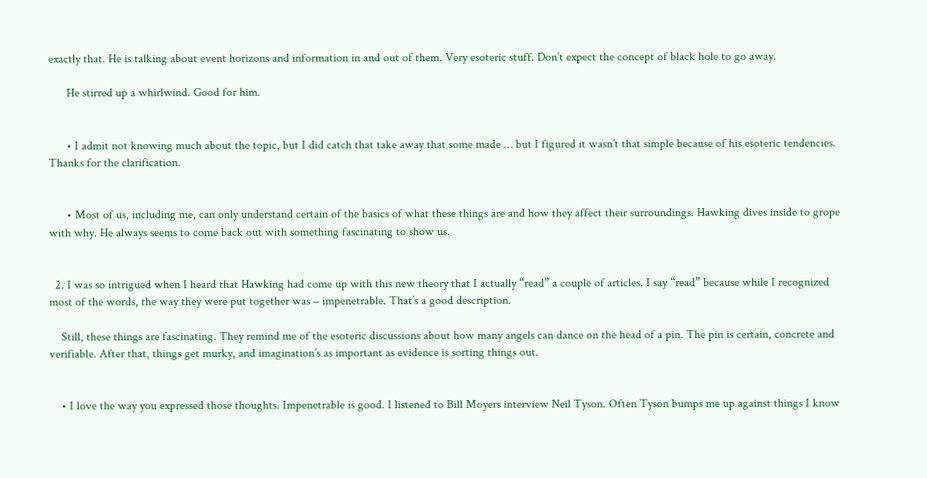exactly that. He is talking about event horizons and information in and out of them. Very esoteric stuff. Don’t expect the concept of black hole to go away.

      He stirred up a whirlwind. Good for him.


      • I admit not knowing much about the topic, but I did catch that take away that some made … but I figured it wasn’t that simple because of his esoteric tendencies. Thanks for the clarification.


      • Most of us, including me, can only understand certain of the basics of what these things are and how they affect their surroundings. Hawking dives inside to grope with why. He always seems to come back out with something fascinating to show us.


  2. I was so intrigued when I heard that Hawking had come up with this new theory that I actually “read” a couple of articles. I say “read” because while I recognized most of the words, the way they were put together was – impenetrable. That’s a good description.

    Still, these things are fascinating. They remind me of the esoteric discussions about how many angels can dance on the head of a pin. The pin is certain, concrete and verifiable. After that, things get murky, and imagination’s as important as evidence is sorting things out.


    • I love the way you expressed those thoughts. Impenetrable is good. I listened to Bill Moyers interview Neil Tyson. Often Tyson bumps me up against things I know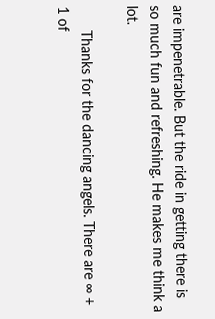are impenetrable. But the ride in getting there is so much fun and refreshing. He makes me think a lot.

      Thanks for the dancing angels. There are ∞ + 1 of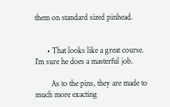them on standard sized pinhead.


      • That looks like a great course. I’m sure he does a masterful job.

        As to the pins, they are made to much more exacting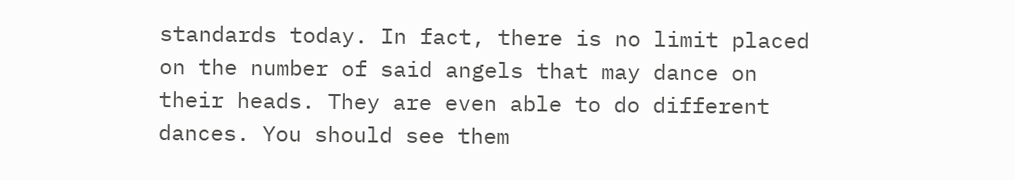standards today. In fact, there is no limit placed on the number of said angels that may dance on their heads. They are even able to do different dances. You should see them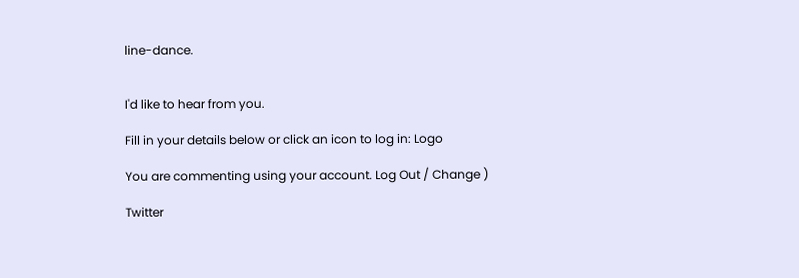line-dance.


I'd like to hear from you.

Fill in your details below or click an icon to log in: Logo

You are commenting using your account. Log Out / Change )

Twitter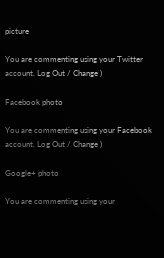picture

You are commenting using your Twitter account. Log Out / Change )

Facebook photo

You are commenting using your Facebook account. Log Out / Change )

Google+ photo

You are commenting using your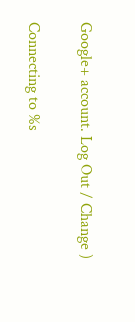Google+ account. Log Out / Change )

Connecting to %s